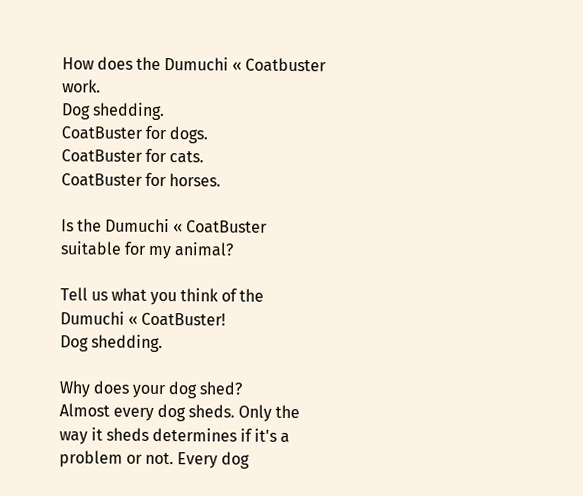How does the Dumuchi « Coatbuster work.
Dog shedding.
CoatBuster for dogs.
CoatBuster for cats.
CoatBuster for horses.

Is the Dumuchi « CoatBuster suitable for my animal?

Tell us what you think of the Dumuchi « CoatBuster!
Dog shedding.

Why does your dog shed?
Almost every dog sheds. Only the way it sheds determines if it's a problem or not. Every dog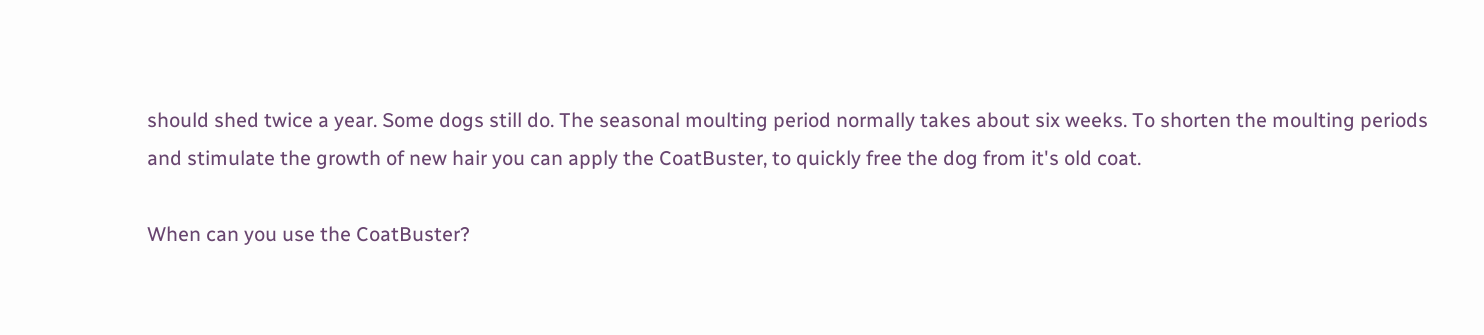should shed twice a year. Some dogs still do. The seasonal moulting period normally takes about six weeks. To shorten the moulting periods and stimulate the growth of new hair you can apply the CoatBuster, to quickly free the dog from it's old coat.

When can you use the CoatBuster?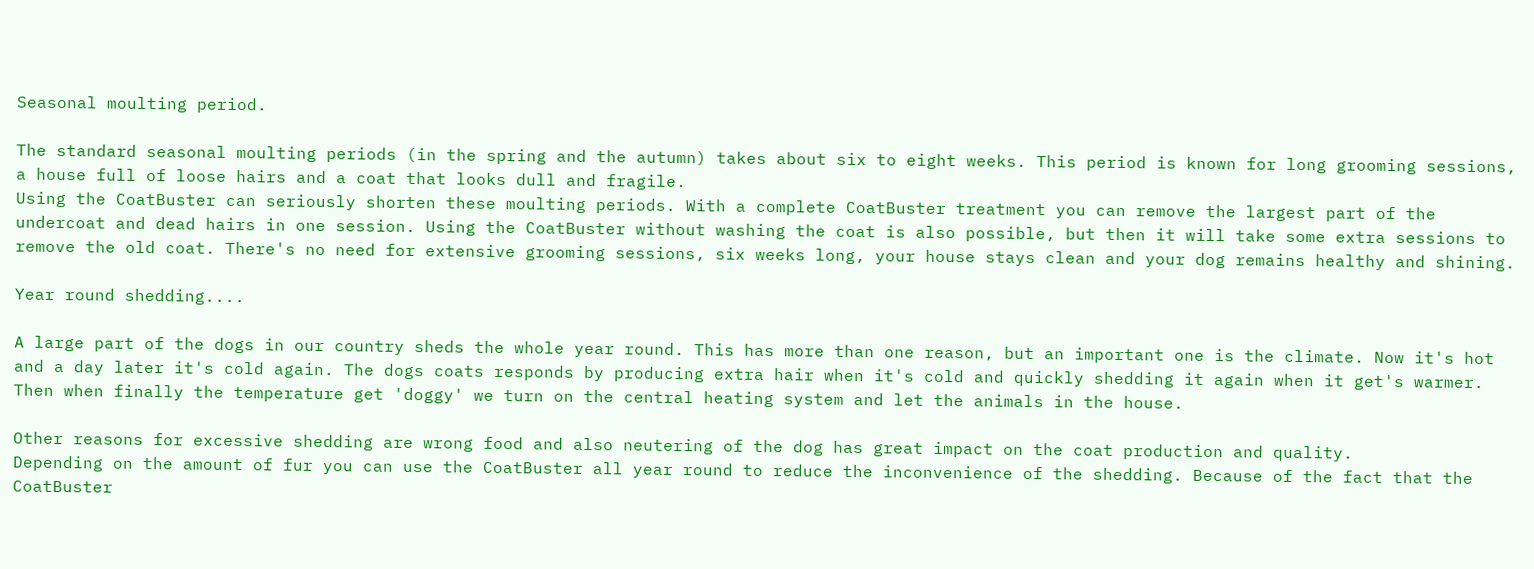Seasonal moulting period.

The standard seasonal moulting periods (in the spring and the autumn) takes about six to eight weeks. This period is known for long grooming sessions, a house full of loose hairs and a coat that looks dull and fragile.
Using the CoatBuster can seriously shorten these moulting periods. With a complete CoatBuster treatment you can remove the largest part of the undercoat and dead hairs in one session. Using the CoatBuster without washing the coat is also possible, but then it will take some extra sessions to remove the old coat. There's no need for extensive grooming sessions, six weeks long, your house stays clean and your dog remains healthy and shining.

Year round shedding....

A large part of the dogs in our country sheds the whole year round. This has more than one reason, but an important one is the climate. Now it's hot and a day later it's cold again. The dogs coats responds by producing extra hair when it's cold and quickly shedding it again when it get's warmer. Then when finally the temperature get 'doggy' we turn on the central heating system and let the animals in the house.

Other reasons for excessive shedding are wrong food and also neutering of the dog has great impact on the coat production and quality.
Depending on the amount of fur you can use the CoatBuster all year round to reduce the inconvenience of the shedding. Because of the fact that the CoatBuster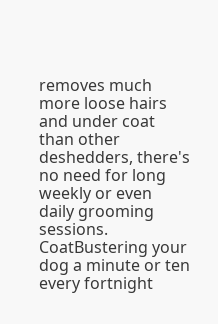removes much more loose hairs and under coat than other deshedders, there's no need for long weekly or even daily grooming sessions. CoatBustering your dog a minute or ten every fortnight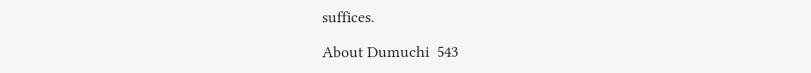suffices.

About Dumuchi  543